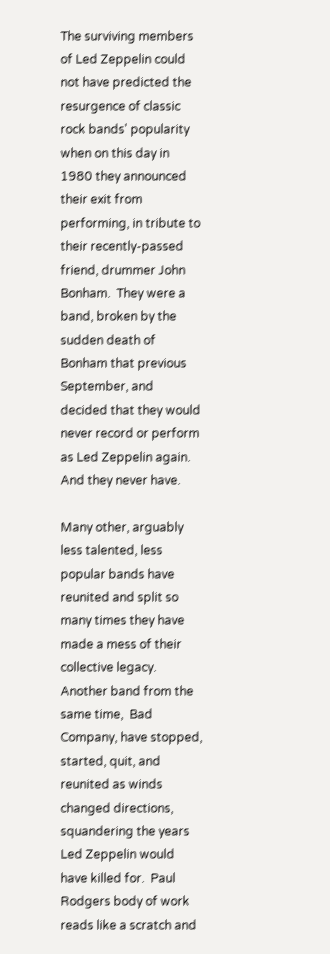The surviving members of Led Zeppelin could not have predicted the resurgence of classic rock bands' popularity when on this day in 1980 they announced their exit from performing, in tribute to their recently-passed friend, drummer John Bonham.  They were a band, broken by the sudden death of Bonham that previous September, and decided that they would never record or perform as Led Zeppelin again.  And they never have.

Many other, arguably less talented, less popular bands have reunited and split so many times they have made a mess of their collective legacy.  Another band from the same time,  Bad Company, have stopped, started, quit, and reunited as winds changed directions, squandering the years Led Zeppelin would have killed for.  Paul Rodgers body of work reads like a scratch and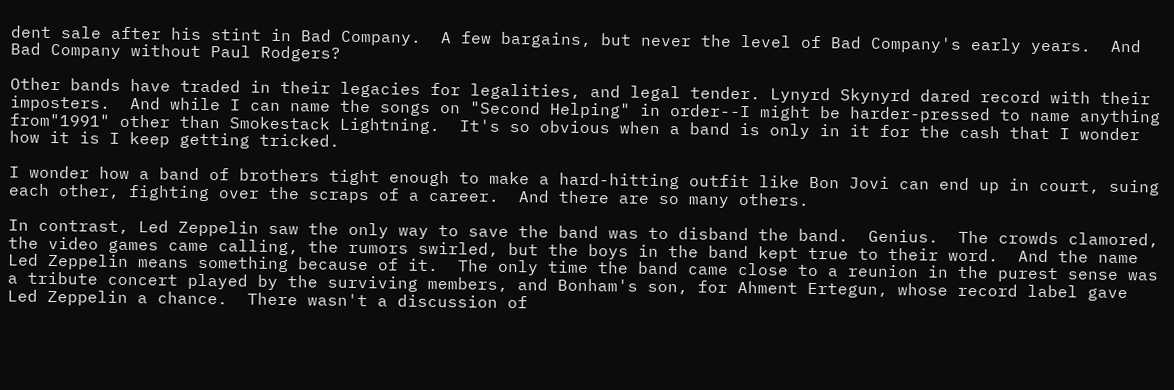dent sale after his stint in Bad Company.  A few bargains, but never the level of Bad Company's early years.  And Bad Company without Paul Rodgers?

Other bands have traded in their legacies for legalities, and legal tender. Lynyrd Skynyrd dared record with their imposters.  And while I can name the songs on "Second Helping" in order--I might be harder-pressed to name anything from"1991" other than Smokestack Lightning.  It's so obvious when a band is only in it for the cash that I wonder how it is I keep getting tricked.

I wonder how a band of brothers tight enough to make a hard-hitting outfit like Bon Jovi can end up in court, suing each other, fighting over the scraps of a career.  And there are so many others.

In contrast, Led Zeppelin saw the only way to save the band was to disband the band.  Genius.  The crowds clamored, the video games came calling, the rumors swirled, but the boys in the band kept true to their word.  And the name Led Zeppelin means something because of it.  The only time the band came close to a reunion in the purest sense was a tribute concert played by the surviving members, and Bonham's son, for Ahment Ertegun, whose record label gave Led Zeppelin a chance.  There wasn't a discussion of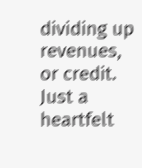dividing up revenues, or credit.  Just a heartfelt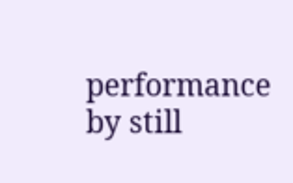performance by still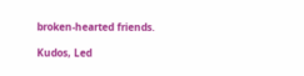broken-hearted friends.

Kudos, Led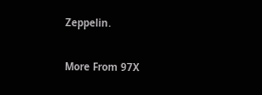Zeppelin.

More From 97X